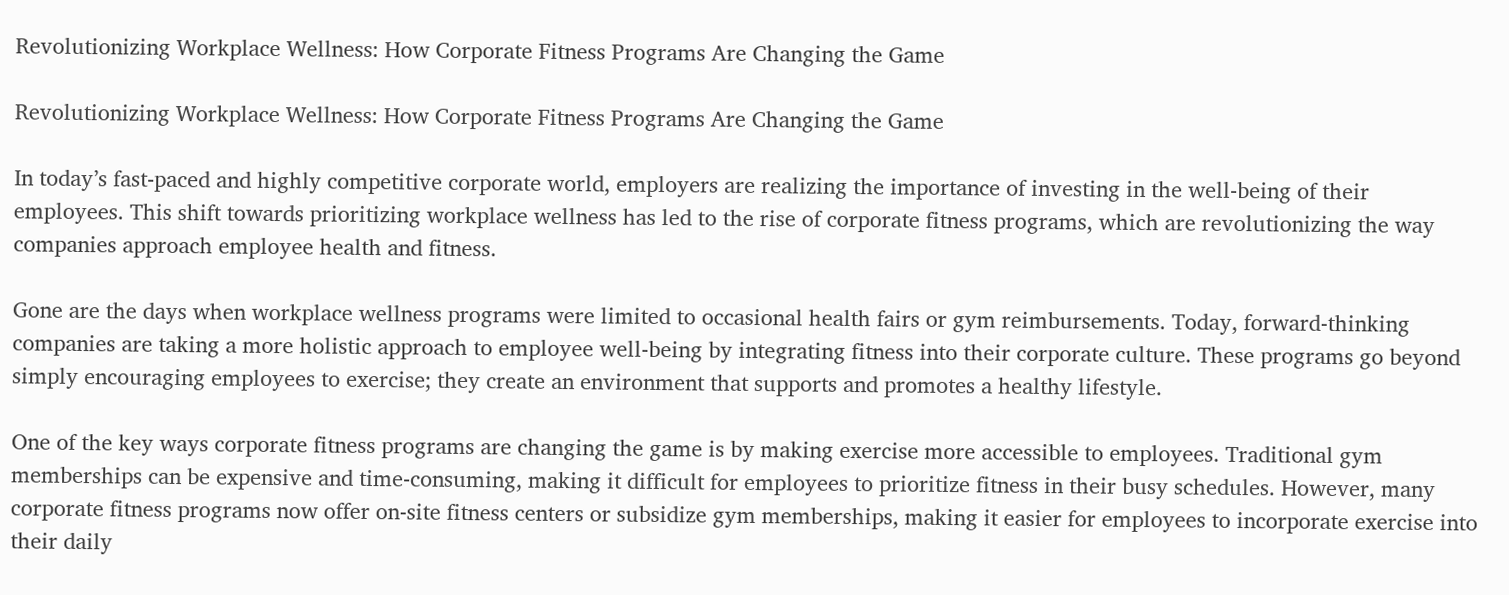Revolutionizing Workplace Wellness: How Corporate Fitness Programs Are Changing the Game

Revolutionizing Workplace Wellness: How Corporate Fitness Programs Are Changing the Game

In today’s fast-paced and highly competitive corporate world, employers are realizing the importance of investing in the well-being of their employees. This shift towards prioritizing workplace wellness has led to the rise of corporate fitness programs, which are revolutionizing the way companies approach employee health and fitness.

Gone are the days when workplace wellness programs were limited to occasional health fairs or gym reimbursements. Today, forward-thinking companies are taking a more holistic approach to employee well-being by integrating fitness into their corporate culture. These programs go beyond simply encouraging employees to exercise; they create an environment that supports and promotes a healthy lifestyle.

One of the key ways corporate fitness programs are changing the game is by making exercise more accessible to employees. Traditional gym memberships can be expensive and time-consuming, making it difficult for employees to prioritize fitness in their busy schedules. However, many corporate fitness programs now offer on-site fitness centers or subsidize gym memberships, making it easier for employees to incorporate exercise into their daily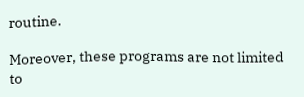routine.

Moreover, these programs are not limited to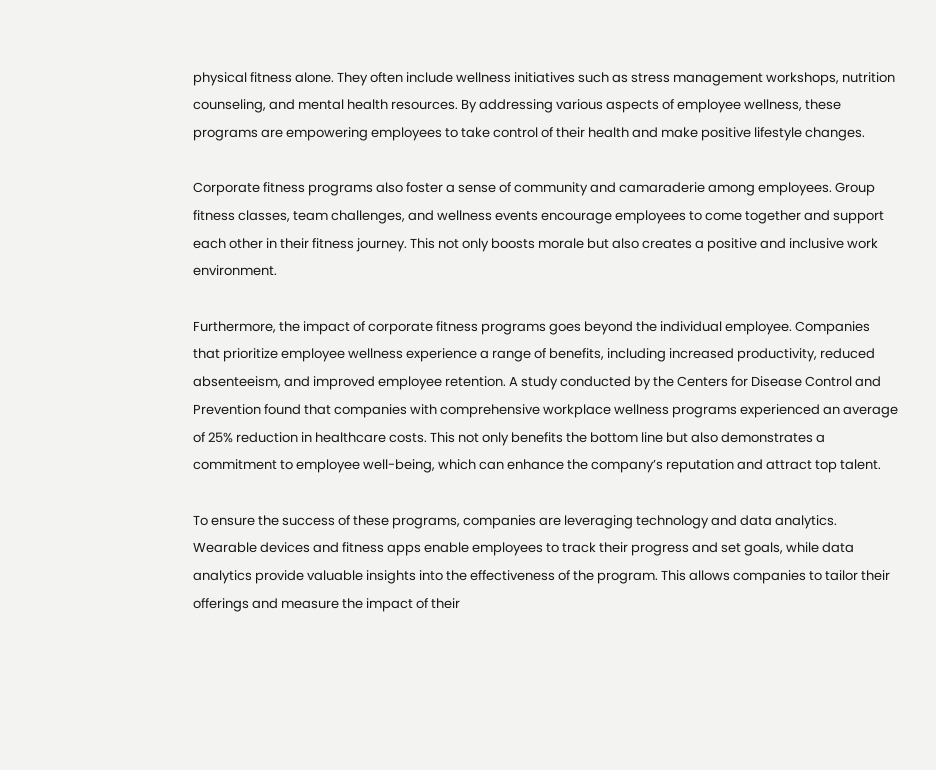physical fitness alone. They often include wellness initiatives such as stress management workshops, nutrition counseling, and mental health resources. By addressing various aspects of employee wellness, these programs are empowering employees to take control of their health and make positive lifestyle changes.

Corporate fitness programs also foster a sense of community and camaraderie among employees. Group fitness classes, team challenges, and wellness events encourage employees to come together and support each other in their fitness journey. This not only boosts morale but also creates a positive and inclusive work environment.

Furthermore, the impact of corporate fitness programs goes beyond the individual employee. Companies that prioritize employee wellness experience a range of benefits, including increased productivity, reduced absenteeism, and improved employee retention. A study conducted by the Centers for Disease Control and Prevention found that companies with comprehensive workplace wellness programs experienced an average of 25% reduction in healthcare costs. This not only benefits the bottom line but also demonstrates a commitment to employee well-being, which can enhance the company’s reputation and attract top talent.

To ensure the success of these programs, companies are leveraging technology and data analytics. Wearable devices and fitness apps enable employees to track their progress and set goals, while data analytics provide valuable insights into the effectiveness of the program. This allows companies to tailor their offerings and measure the impact of their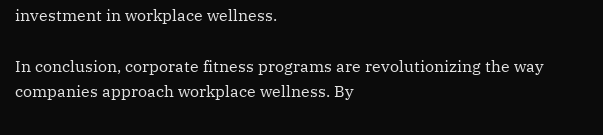investment in workplace wellness.

In conclusion, corporate fitness programs are revolutionizing the way companies approach workplace wellness. By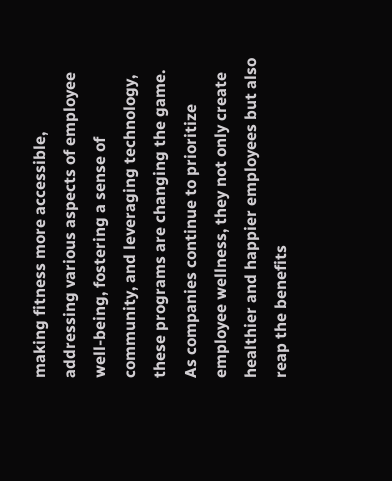making fitness more accessible, addressing various aspects of employee well-being, fostering a sense of community, and leveraging technology, these programs are changing the game. As companies continue to prioritize employee wellness, they not only create healthier and happier employees but also reap the benefits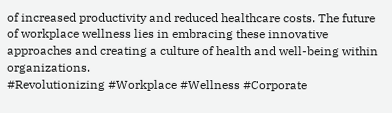of increased productivity and reduced healthcare costs. The future of workplace wellness lies in embracing these innovative approaches and creating a culture of health and well-being within organizations.
#Revolutionizing #Workplace #Wellness #Corporate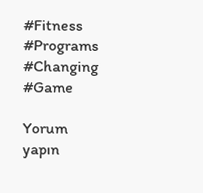#Fitness #Programs #Changing #Game

Yorum yapın